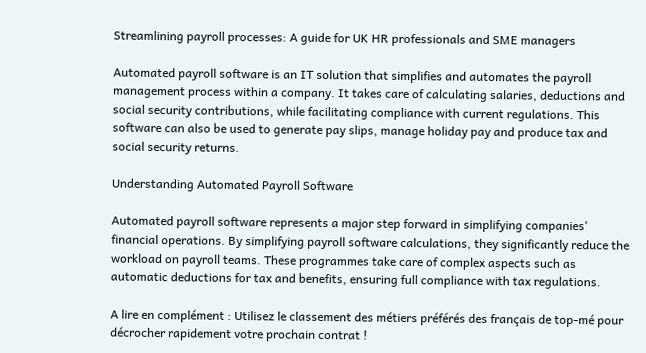Streamlining payroll processes: A guide for UK HR professionals and SME managers

Automated payroll software is an IT solution that simplifies and automates the payroll management process within a company. It takes care of calculating salaries, deductions and social security contributions, while facilitating compliance with current regulations. This software can also be used to generate pay slips, manage holiday pay and produce tax and social security returns.

Understanding Automated Payroll Software

Automated payroll software represents a major step forward in simplifying companies' financial operations. By simplifying payroll software calculations, they significantly reduce the workload on payroll teams. These programmes take care of complex aspects such as automatic deductions for tax and benefits, ensuring full compliance with tax regulations.

A lire en complément : Utilisez le classement des métiers préférés des français de top-mé pour décrocher rapidement votre prochain contrat !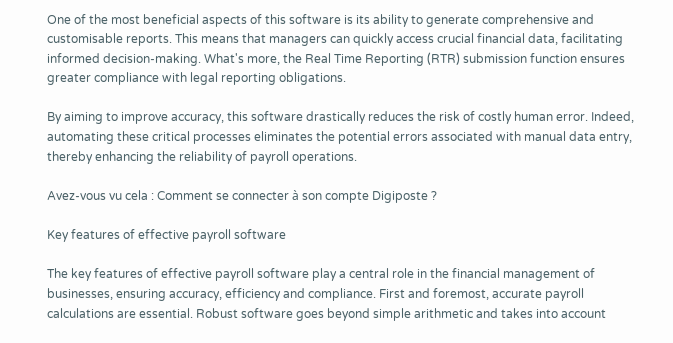One of the most beneficial aspects of this software is its ability to generate comprehensive and customisable reports. This means that managers can quickly access crucial financial data, facilitating informed decision-making. What's more, the Real Time Reporting (RTR) submission function ensures greater compliance with legal reporting obligations.

By aiming to improve accuracy, this software drastically reduces the risk of costly human error. Indeed, automating these critical processes eliminates the potential errors associated with manual data entry, thereby enhancing the reliability of payroll operations.

Avez-vous vu cela : Comment se connecter à son compte Digiposte ?

Key features of effective payroll software

The key features of effective payroll software play a central role in the financial management of businesses, ensuring accuracy, efficiency and compliance. First and foremost, accurate payroll calculations are essential. Robust software goes beyond simple arithmetic and takes into account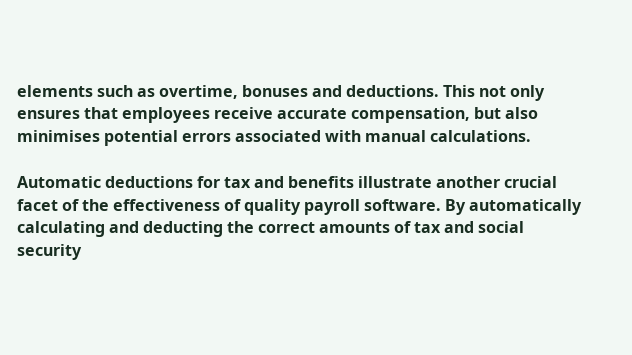elements such as overtime, bonuses and deductions. This not only ensures that employees receive accurate compensation, but also minimises potential errors associated with manual calculations.

Automatic deductions for tax and benefits illustrate another crucial facet of the effectiveness of quality payroll software. By automatically calculating and deducting the correct amounts of tax and social security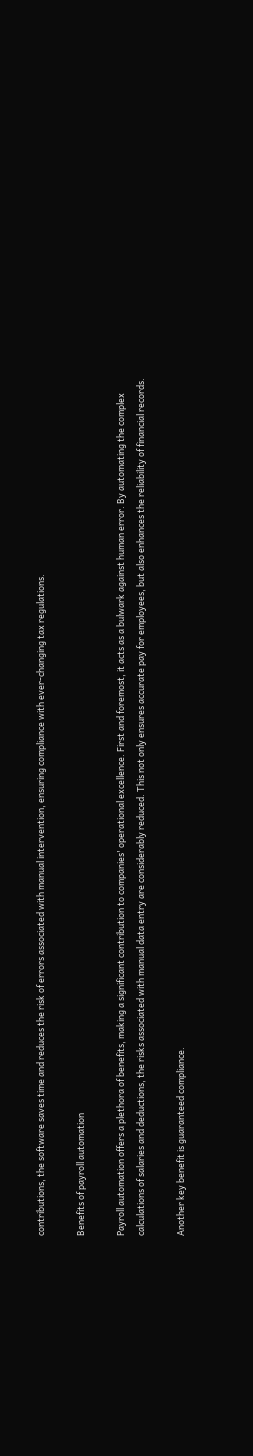contributions, the software saves time and reduces the risk of errors associated with manual intervention, ensuring compliance with ever-changing tax regulations.

Benefits of payroll automation

Payroll automation offers a plethora of benefits, making a significant contribution to companies' operational excellence. First and foremost, it acts as a bulwark against human error. By automating the complex calculations of salaries and deductions, the risks associated with manual data entry are considerably reduced. This not only ensures accurate pay for employees, but also enhances the reliability of financial records.

Another key benefit is guaranteed compliance.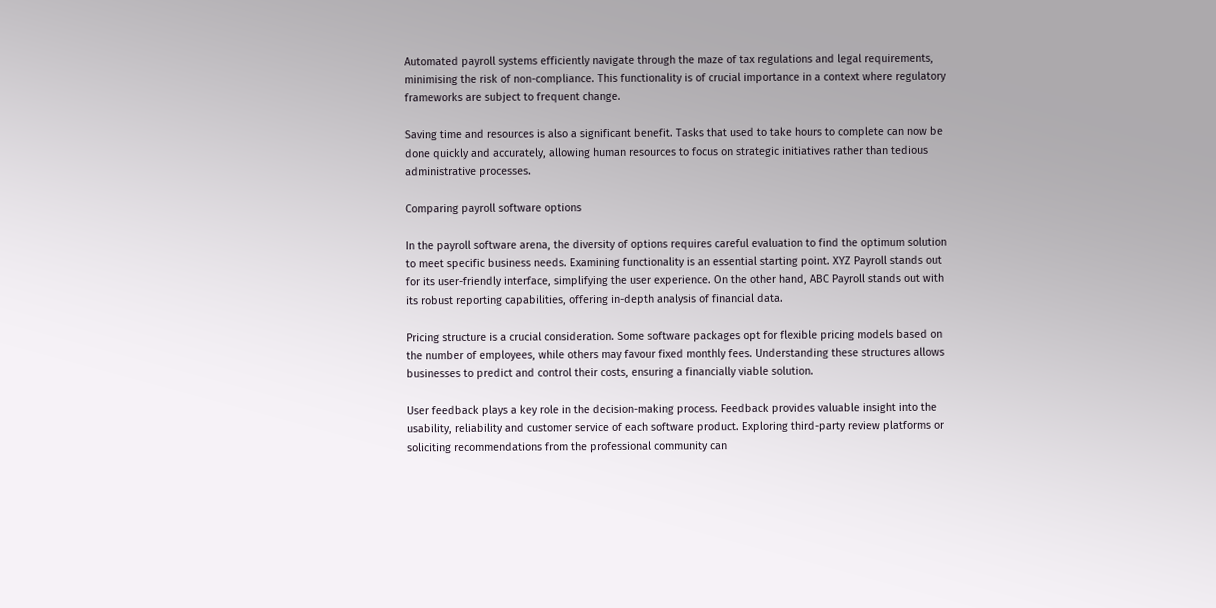Automated payroll systems efficiently navigate through the maze of tax regulations and legal requirements, minimising the risk of non-compliance. This functionality is of crucial importance in a context where regulatory frameworks are subject to frequent change.

Saving time and resources is also a significant benefit. Tasks that used to take hours to complete can now be done quickly and accurately, allowing human resources to focus on strategic initiatives rather than tedious administrative processes.

Comparing payroll software options

In the payroll software arena, the diversity of options requires careful evaluation to find the optimum solution to meet specific business needs. Examining functionality is an essential starting point. XYZ Payroll stands out for its user-friendly interface, simplifying the user experience. On the other hand, ABC Payroll stands out with its robust reporting capabilities, offering in-depth analysis of financial data.

Pricing structure is a crucial consideration. Some software packages opt for flexible pricing models based on the number of employees, while others may favour fixed monthly fees. Understanding these structures allows businesses to predict and control their costs, ensuring a financially viable solution.

User feedback plays a key role in the decision-making process. Feedback provides valuable insight into the usability, reliability and customer service of each software product. Exploring third-party review platforms or soliciting recommendations from the professional community can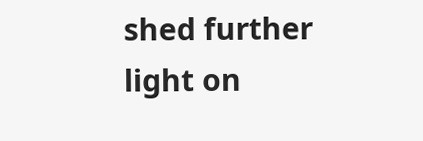shed further light on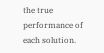the true performance of each solution.